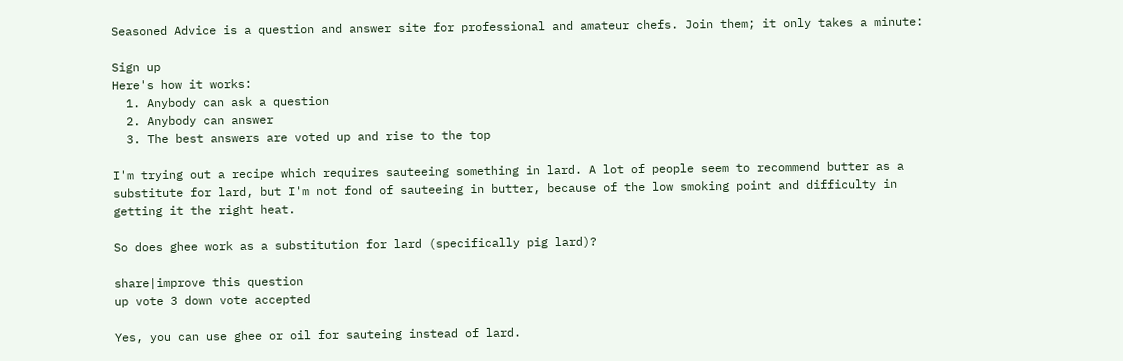Seasoned Advice is a question and answer site for professional and amateur chefs. Join them; it only takes a minute:

Sign up
Here's how it works:
  1. Anybody can ask a question
  2. Anybody can answer
  3. The best answers are voted up and rise to the top

I'm trying out a recipe which requires sauteeing something in lard. A lot of people seem to recommend butter as a substitute for lard, but I'm not fond of sauteeing in butter, because of the low smoking point and difficulty in getting it the right heat.

So does ghee work as a substitution for lard (specifically pig lard)?

share|improve this question
up vote 3 down vote accepted

Yes, you can use ghee or oil for sauteing instead of lard.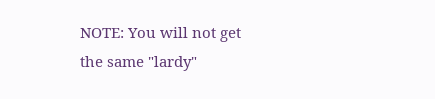NOTE: You will not get the same "lardy"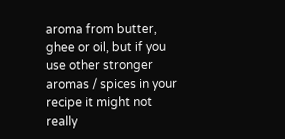aroma from butter, ghee or oil, but if you use other stronger aromas / spices in your recipe it might not really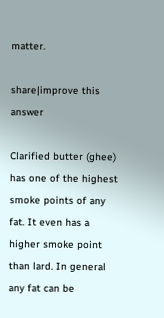matter.

share|improve this answer

Clarified butter (ghee) has one of the highest smoke points of any fat. It even has a higher smoke point than lard. In general any fat can be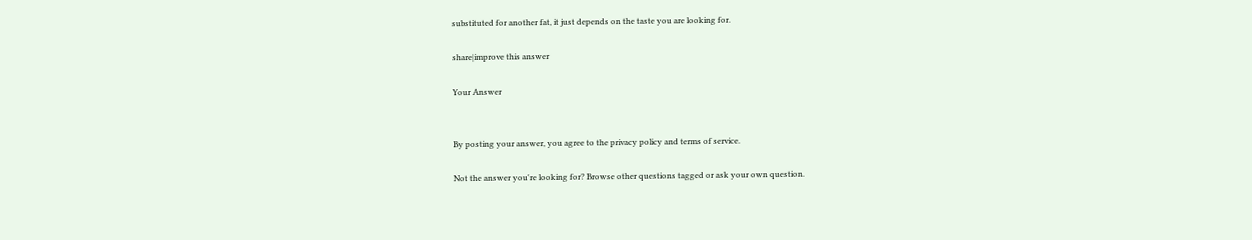substituted for another fat, it just depends on the taste you are looking for.

share|improve this answer

Your Answer


By posting your answer, you agree to the privacy policy and terms of service.

Not the answer you're looking for? Browse other questions tagged or ask your own question.